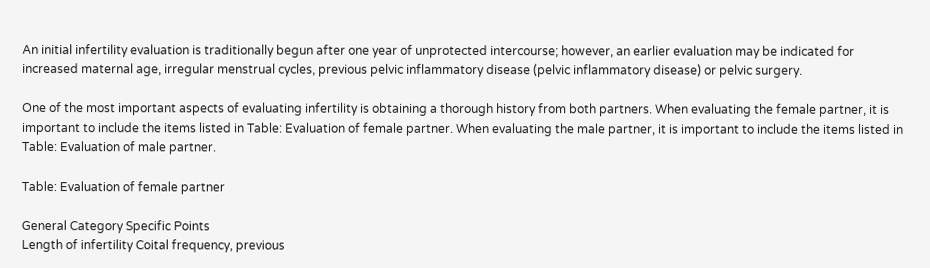An initial infertility evaluation is traditionally begun after one year of unprotected intercourse; however, an earlier evaluation may be indicated for increased maternal age, irregular menstrual cycles, previous pelvic inflammatory disease (pelvic inflammatory disease) or pelvic surgery.

One of the most important aspects of evaluating infertility is obtaining a thorough history from both partners. When evaluating the female partner, it is important to include the items listed in Table: Evaluation of female partner. When evaluating the male partner, it is important to include the items listed in Table: Evaluation of male partner.

Table: Evaluation of female partner

General Category Specific Points
Length of infertility Coital frequency, previous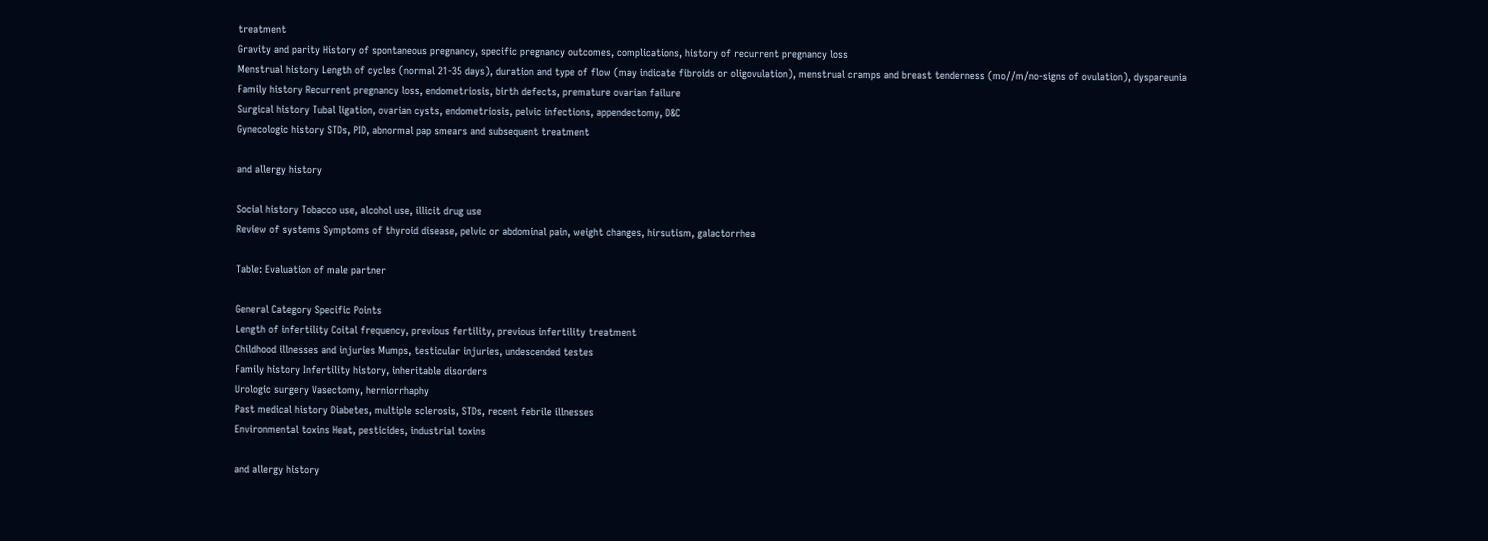treatment
Gravity and parity History of spontaneous pregnancy, specific pregnancy outcomes, complications, history of recurrent pregnancy loss
Menstrual history Length of cycles (normal 21-35 days), duration and type of flow (may indicate fibroids or oligovulation), menstrual cramps and breast tenderness (mo//m/no-signs of ovulation), dyspareunia
Family history Recurrent pregnancy loss, endometriosis, birth defects, premature ovarian failure
Surgical history Tubal ligation, ovarian cysts, endometriosis, pelvic infections, appendectomy, D&C
Gynecologic history STDs, PID, abnormal pap smears and subsequent treatment

and allergy history

Social history Tobacco use, alcohol use, illicit drug use
Review of systems Symptoms of thyroid disease, pelvic or abdominal pain, weight changes, hirsutism, galactorrhea

Table: Evaluation of male partner

General Category Specific Points
Length of infertility Coital frequency, previous fertility, previous infertility treatment
Childhood illnesses and injuries Mumps, testicular injuries, undescended testes
Family history Infertility history, inheritable disorders
Urologic surgery Vasectomy, herniorrhaphy
Past medical history Diabetes, multiple sclerosis, STDs, recent febrile illnesses
Environmental toxins Heat, pesticides, industrial toxins

and allergy history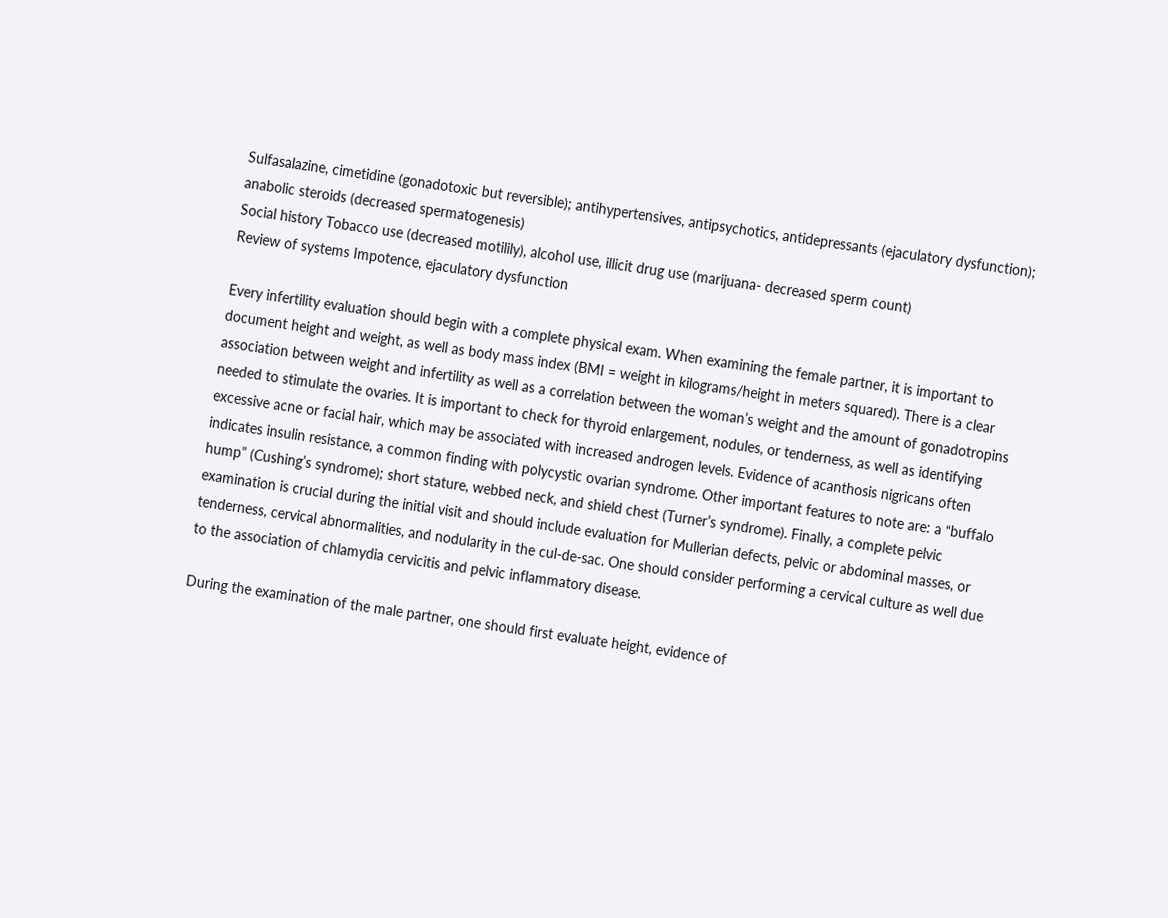Sulfasalazine, cimetidine (gonadotoxic but reversible); antihypertensives, antipsychotics, antidepressants (ejaculatory dysfunction); anabolic steroids (decreased spermatogenesis)
Social history Tobacco use (decreased motilily), alcohol use, illicit drug use (marijuana- decreased sperm count)
Review of systems Impotence, ejaculatory dysfunction

Every infertility evaluation should begin with a complete physical exam. When examining the female partner, it is important to document height and weight, as well as body mass index (BMI = weight in kilograms/height in meters squared). There is a clear association between weight and infertility as well as a correlation between the woman’s weight and the amount of gonadotropins needed to stimulate the ovaries. It is important to check for thyroid enlargement, nodules, or tenderness, as well as identifying excessive acne or facial hair, which may be associated with increased androgen levels. Evidence of acanthosis nigricans often indicates insulin resistance, a common finding with polycystic ovarian syndrome. Other important features to note are: a “buffalo hump” (Cushing’s syndrome); short stature, webbed neck, and shield chest (Turner’s syndrome). Finally, a complete pelvic examination is crucial during the initial visit and should include evaluation for Mullerian defects, pelvic or abdominal masses, or tenderness, cervical abnormalities, and nodularity in the cul-de-sac. One should consider performing a cervical culture as well due to the association of chlamydia cervicitis and pelvic inflammatory disease.

During the examination of the male partner, one should first evaluate height, evidence of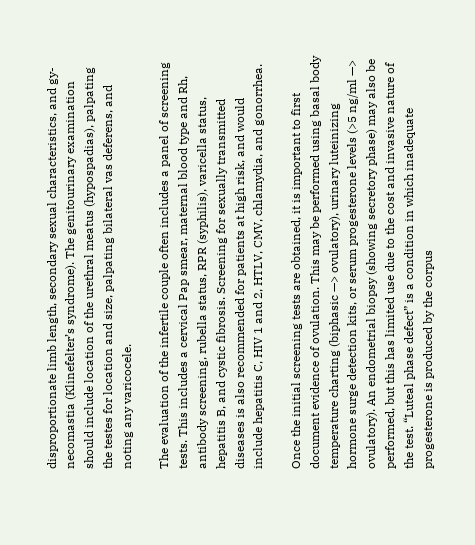disproportionate limb length, secondary sexual characteristics, and gy-necomastia (Klinefelter’s syndrome). The genitourinary examination should include location of the urethral meatus (hypospadias), palpating the testes for location and size, palpating bilateral vas deferens, and noting any varicocele.

The evaluation of the infertile couple often includes a panel of screening tests. This includes a cervical Pap smear, maternal blood type and Rh, antibody screening, rubella status, RPR (syphilis), varicella status, hepatitis B, and cystic fibrosis. Screening for sexually transmitted diseases is also recommended for patients at high risk, and would include hepatitis C, HIV 1 and 2, HTLV, CMV, chlamydia, and gonorrhea.

Once the initial screening tests are obtained, it is important to first document evidence of ovulation. This may be performed using basal body temperature charting (biphasic —> ovulatory), urinary luteinizing hormone surge detection kits, or serum progesterone levels (>5 ng/ml —> ovulatory). An endometrial biopsy (showing secretory phase) may also be performed, but this has limited use due to the cost and invasive nature of the test. “Luteal phase defect” is a condition in which inadequate progesterone is produced by the corpus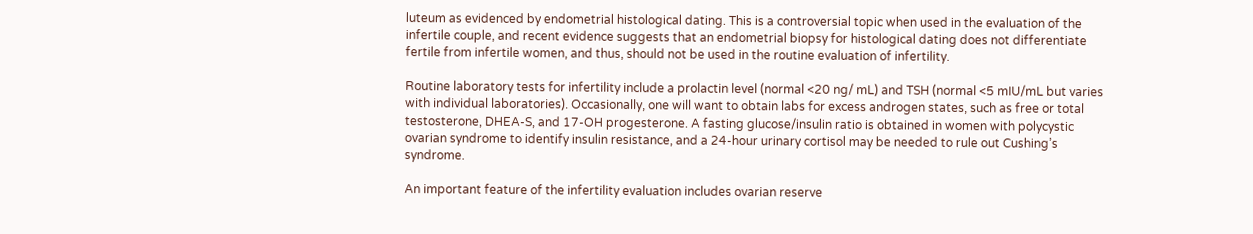luteum as evidenced by endometrial histological dating. This is a controversial topic when used in the evaluation of the infertile couple, and recent evidence suggests that an endometrial biopsy for histological dating does not differentiate fertile from infertile women, and thus, should not be used in the routine evaluation of infertility.

Routine laboratory tests for infertility include a prolactin level (normal <20 ng/ mL) and TSH (normal <5 mIU/mL but varies with individual laboratories). Occasionally, one will want to obtain labs for excess androgen states, such as free or total testosterone, DHEA-S, and 17-OH progesterone. A fasting glucose/insulin ratio is obtained in women with polycystic ovarian syndrome to identify insulin resistance, and a 24-hour urinary cortisol may be needed to rule out Cushing’s syndrome.

An important feature of the infertility evaluation includes ovarian reserve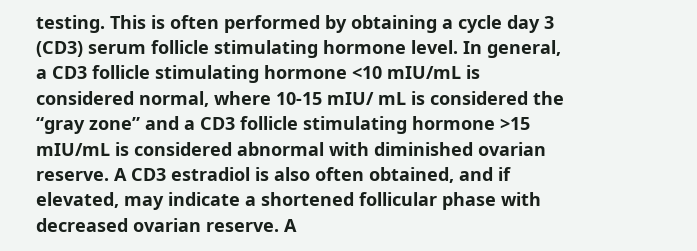testing. This is often performed by obtaining a cycle day 3 (CD3) serum follicle stimulating hormone level. In general, a CD3 follicle stimulating hormone <10 mIU/mL is considered normal, where 10-15 mIU/ mL is considered the “gray zone” and a CD3 follicle stimulating hormone >15 mIU/mL is considered abnormal with diminished ovarian reserve. A CD3 estradiol is also often obtained, and if elevated, may indicate a shortened follicular phase with decreased ovarian reserve. A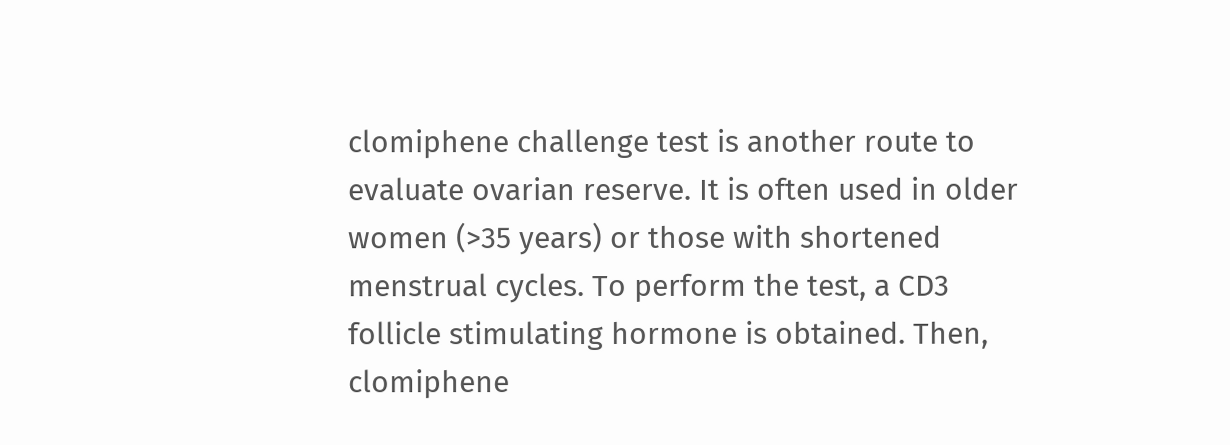clomiphene challenge test is another route to evaluate ovarian reserve. It is often used in older women (>35 years) or those with shortened menstrual cycles. To perform the test, a CD3 follicle stimulating hormone is obtained. Then, clomiphene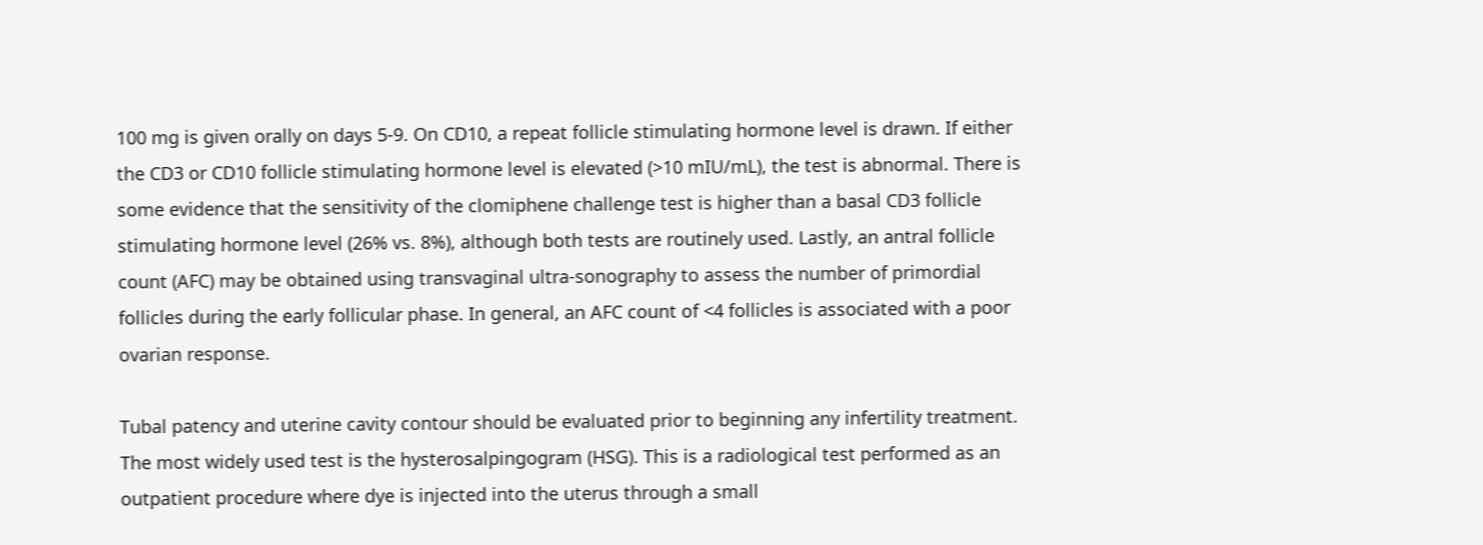100 mg is given orally on days 5-9. On CD10, a repeat follicle stimulating hormone level is drawn. If either the CD3 or CD10 follicle stimulating hormone level is elevated (>10 mIU/mL), the test is abnormal. There is some evidence that the sensitivity of the clomiphene challenge test is higher than a basal CD3 follicle stimulating hormone level (26% vs. 8%), although both tests are routinely used. Lastly, an antral follicle count (AFC) may be obtained using transvaginal ultra-sonography to assess the number of primordial follicles during the early follicular phase. In general, an AFC count of <4 follicles is associated with a poor ovarian response.

Tubal patency and uterine cavity contour should be evaluated prior to beginning any infertility treatment. The most widely used test is the hysterosalpingogram (HSG). This is a radiological test performed as an outpatient procedure where dye is injected into the uterus through a small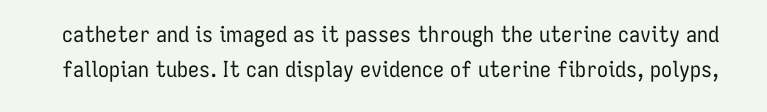catheter and is imaged as it passes through the uterine cavity and fallopian tubes. It can display evidence of uterine fibroids, polyps,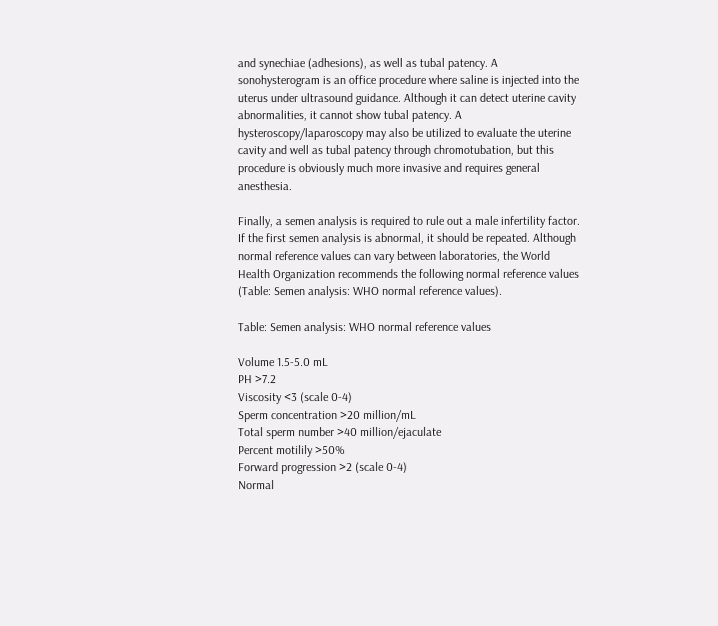and synechiae (adhesions), as well as tubal patency. A sonohysterogram is an office procedure where saline is injected into the uterus under ultrasound guidance. Although it can detect uterine cavity abnormalities, it cannot show tubal patency. A hysteroscopy/laparoscopy may also be utilized to evaluate the uterine cavity and well as tubal patency through chromotubation, but this procedure is obviously much more invasive and requires general anesthesia.

Finally, a semen analysis is required to rule out a male infertility factor. If the first semen analysis is abnormal, it should be repeated. Although normal reference values can vary between laboratories, the World Health Organization recommends the following normal reference values (Table: Semen analysis: WHO normal reference values).

Table: Semen analysis: WHO normal reference values

Volume 1.5-5.0 mL
PH >7.2
Viscosity <3 (scale 0-4)
Sperm concentration >20 million/mL
Total sperm number >40 million/ejaculate
Percent motilily >50%
Forward progression >2 (scale 0-4)
Normal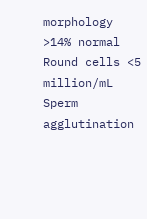morphology >14% normal
Round cells <5 million/mL
Sperm agglutination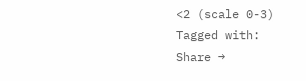<2 (scale 0-3)
Tagged with:
Share →